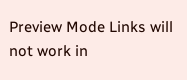Preview Mode Links will not work in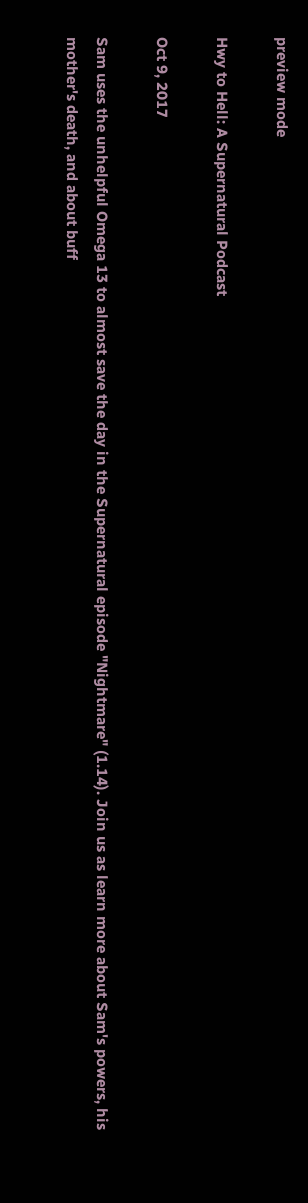preview mode

Hwy to Hell: A Supernatural Podcast

Oct 9, 2017

Sam uses the unhelpful Omega 13 to almost save the day in the Supernatural episode "Nightmare" (1.14). Join us as learn more about Sam's powers, his mother's death, and about buff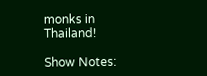monks in Thailand!

Show Notes: